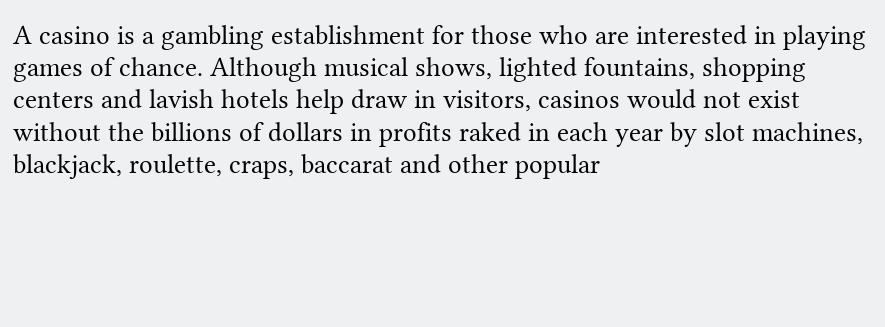A casino is a gambling establishment for those who are interested in playing games of chance. Although musical shows, lighted fountains, shopping centers and lavish hotels help draw in visitors, casinos would not exist without the billions of dollars in profits raked in each year by slot machines, blackjack, roulette, craps, baccarat and other popular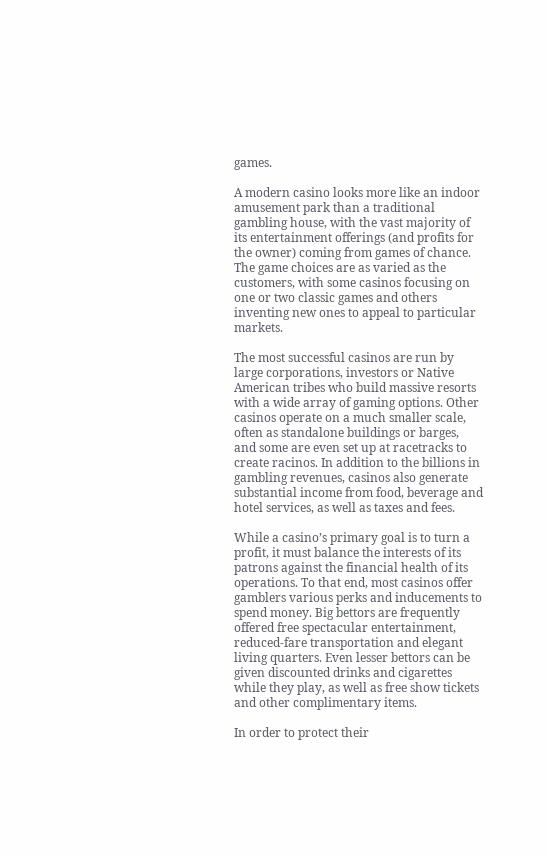games.

A modern casino looks more like an indoor amusement park than a traditional gambling house, with the vast majority of its entertainment offerings (and profits for the owner) coming from games of chance. The game choices are as varied as the customers, with some casinos focusing on one or two classic games and others inventing new ones to appeal to particular markets.

The most successful casinos are run by large corporations, investors or Native American tribes who build massive resorts with a wide array of gaming options. Other casinos operate on a much smaller scale, often as standalone buildings or barges, and some are even set up at racetracks to create racinos. In addition to the billions in gambling revenues, casinos also generate substantial income from food, beverage and hotel services, as well as taxes and fees.

While a casino’s primary goal is to turn a profit, it must balance the interests of its patrons against the financial health of its operations. To that end, most casinos offer gamblers various perks and inducements to spend money. Big bettors are frequently offered free spectacular entertainment, reduced-fare transportation and elegant living quarters. Even lesser bettors can be given discounted drinks and cigarettes while they play, as well as free show tickets and other complimentary items.

In order to protect their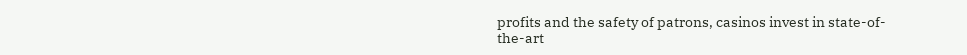profits and the safety of patrons, casinos invest in state-of-the-art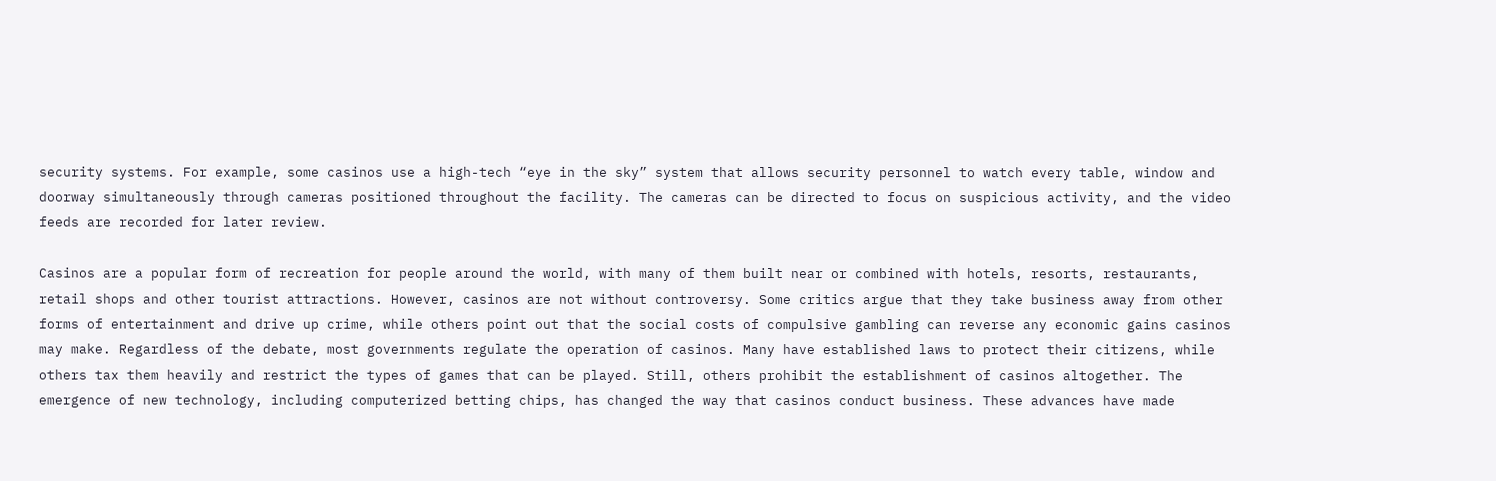security systems. For example, some casinos use a high-tech “eye in the sky” system that allows security personnel to watch every table, window and doorway simultaneously through cameras positioned throughout the facility. The cameras can be directed to focus on suspicious activity, and the video feeds are recorded for later review.

Casinos are a popular form of recreation for people around the world, with many of them built near or combined with hotels, resorts, restaurants, retail shops and other tourist attractions. However, casinos are not without controversy. Some critics argue that they take business away from other forms of entertainment and drive up crime, while others point out that the social costs of compulsive gambling can reverse any economic gains casinos may make. Regardless of the debate, most governments regulate the operation of casinos. Many have established laws to protect their citizens, while others tax them heavily and restrict the types of games that can be played. Still, others prohibit the establishment of casinos altogether. The emergence of new technology, including computerized betting chips, has changed the way that casinos conduct business. These advances have made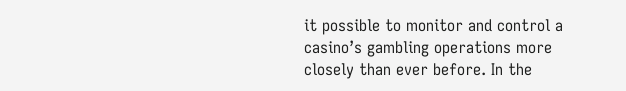it possible to monitor and control a casino’s gambling operations more closely than ever before. In the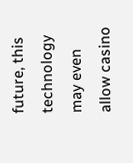future, this technology may even allow casino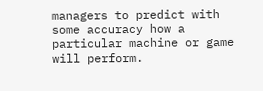managers to predict with some accuracy how a particular machine or game will perform.